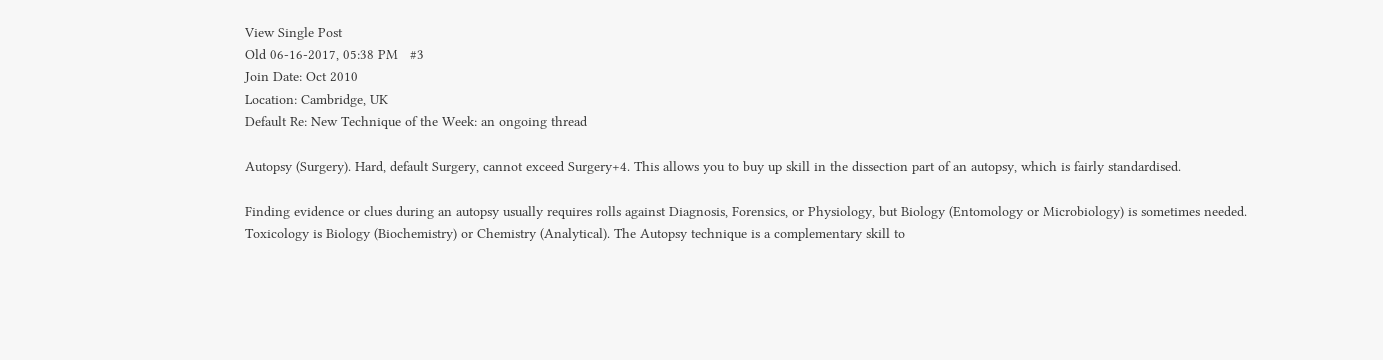View Single Post
Old 06-16-2017, 05:38 PM   #3
Join Date: Oct 2010
Location: Cambridge, UK
Default Re: New Technique of the Week: an ongoing thread

Autopsy (Surgery). Hard, default Surgery, cannot exceed Surgery+4. This allows you to buy up skill in the dissection part of an autopsy, which is fairly standardised.

Finding evidence or clues during an autopsy usually requires rolls against Diagnosis, Forensics, or Physiology, but Biology (Entomology or Microbiology) is sometimes needed. Toxicology is Biology (Biochemistry) or Chemistry (Analytical). The Autopsy technique is a complementary skill to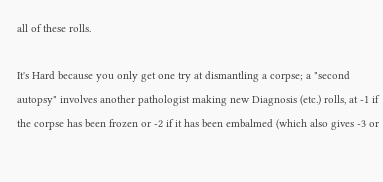all of these rolls.

It's Hard because you only get one try at dismantling a corpse; a "second autopsy" involves another pathologist making new Diagnosis (etc.) rolls, at -1 if the corpse has been frozen or -2 if it has been embalmed (which also gives -3 or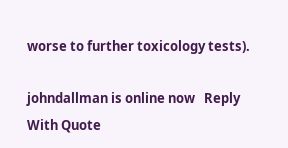worse to further toxicology tests).

johndallman is online now   Reply With Quote